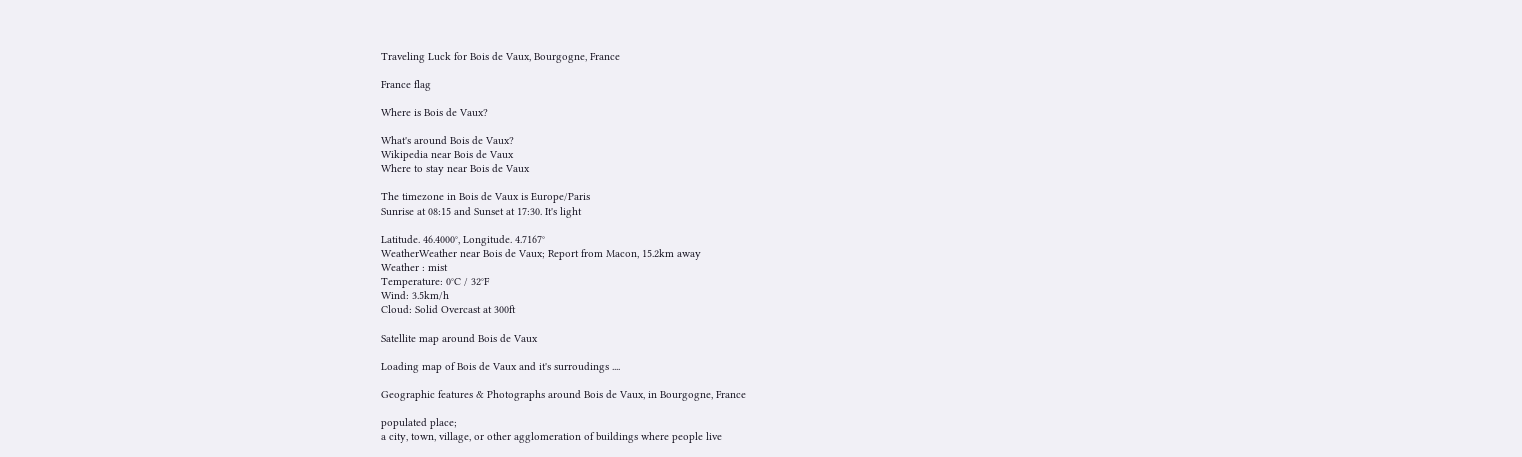Traveling Luck for Bois de Vaux, Bourgogne, France

France flag

Where is Bois de Vaux?

What's around Bois de Vaux?
Wikipedia near Bois de Vaux
Where to stay near Bois de Vaux

The timezone in Bois de Vaux is Europe/Paris
Sunrise at 08:15 and Sunset at 17:30. It's light

Latitude. 46.4000°, Longitude. 4.7167°
WeatherWeather near Bois de Vaux; Report from Macon, 15.2km away
Weather : mist
Temperature: 0°C / 32°F
Wind: 3.5km/h
Cloud: Solid Overcast at 300ft

Satellite map around Bois de Vaux

Loading map of Bois de Vaux and it's surroudings ....

Geographic features & Photographs around Bois de Vaux, in Bourgogne, France

populated place;
a city, town, village, or other agglomeration of buildings where people live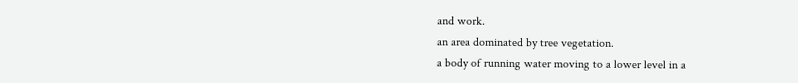and work.
an area dominated by tree vegetation.
a body of running water moving to a lower level in a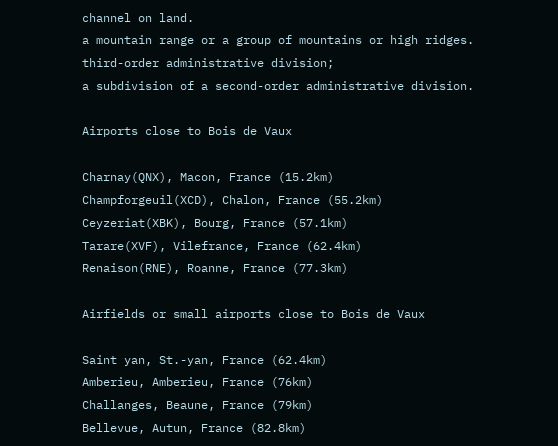channel on land.
a mountain range or a group of mountains or high ridges.
third-order administrative division;
a subdivision of a second-order administrative division.

Airports close to Bois de Vaux

Charnay(QNX), Macon, France (15.2km)
Champforgeuil(XCD), Chalon, France (55.2km)
Ceyzeriat(XBK), Bourg, France (57.1km)
Tarare(XVF), Vilefrance, France (62.4km)
Renaison(RNE), Roanne, France (77.3km)

Airfields or small airports close to Bois de Vaux

Saint yan, St.-yan, France (62.4km)
Amberieu, Amberieu, France (76km)
Challanges, Beaune, France (79km)
Bellevue, Autun, France (82.8km)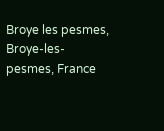Broye les pesmes, Broye-les-pesmes, France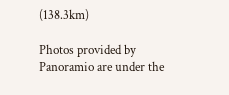(138.3km)

Photos provided by Panoramio are under the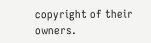copyright of their owners.